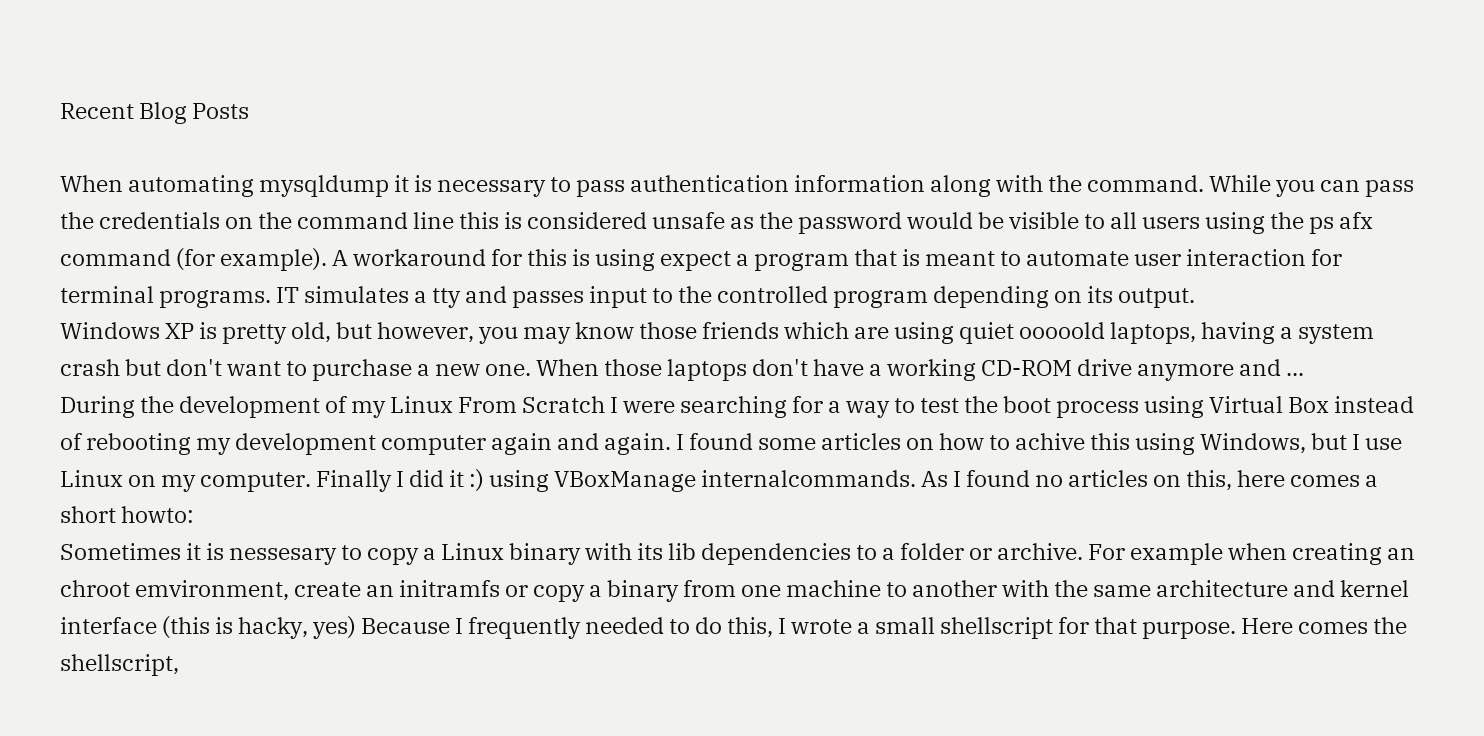Recent Blog Posts

When automating mysqldump it is necessary to pass authentication information along with the command. While you can pass the credentials on the command line this is considered unsafe as the password would be visible to all users using the ps afx command (for example). A workaround for this is using expect a program that is meant to automate user interaction for terminal programs. IT simulates a tty and passes input to the controlled program depending on its output.
Windows XP is pretty old, but however, you may know those friends which are using quiet ooooold laptops, having a system crash but don't want to purchase a new one. When those laptops don't have a working CD-ROM drive anymore and ...
During the development of my Linux From Scratch I were searching for a way to test the boot process using Virtual Box instead of rebooting my development computer again and again. I found some articles on how to achive this using Windows, but I use Linux on my computer. Finally I did it :) using VBoxManage internalcommands. As I found no articles on this, here comes a short howto:
Sometimes it is nessesary to copy a Linux binary with its lib dependencies to a folder or archive. For example when creating an chroot emvironment, create an initramfs or copy a binary from one machine to another with the same architecture and kernel interface (this is hacky, yes) Because I frequently needed to do this, I wrote a small shellscript for that purpose. Here comes the shellscript,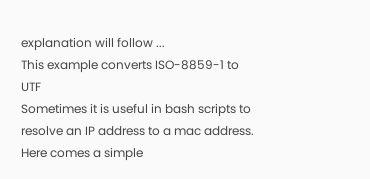explanation will follow ...
This example converts ISO-8859-1 to UTF
Sometimes it is useful in bash scripts to resolve an IP address to a mac address. Here comes a simple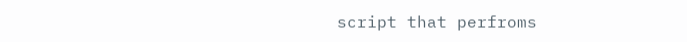script that perfroms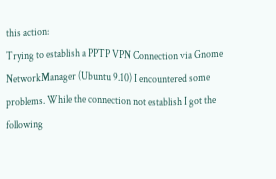this action:
Trying to establish a PPTP VPN Connection via Gnome NetworkManager (Ubuntu 9.10) I encountered some problems. While the connection not establish I got the following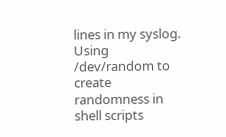lines in my syslog.
Using /dev/random to create randomness in shell scripts